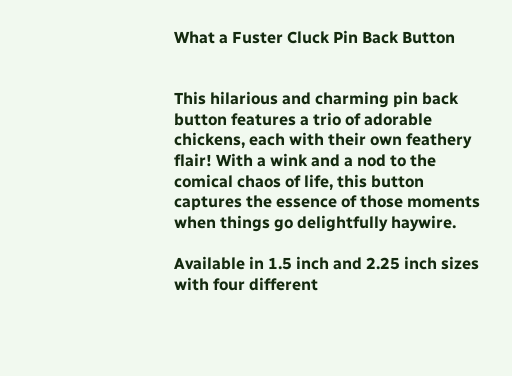What a Fuster Cluck Pin Back Button


This hilarious and charming pin back button features a trio of adorable chickens, each with their own feathery flair! With a wink and a nod to the comical chaos of life, this button captures the essence of those moments when things go delightfully haywire.

Available in 1.5 inch and 2.25 inch sizes with four different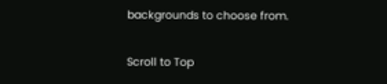backgrounds to choose from.

Scroll to Top